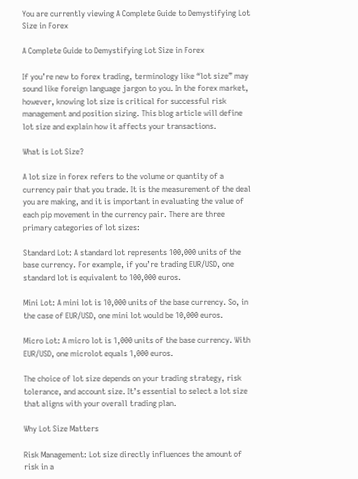You are currently viewing A Complete Guide to Demystifying Lot Size in Forex

A Complete Guide to Demystifying Lot Size in Forex

If you’re new to forex trading, terminology like “lot size” may sound like foreign language jargon to you. In the forex market, however, knowing lot size is critical for successful risk management and position sizing. This blog article will define lot size and explain how it affects your transactions.

What is Lot Size?

A lot size in forex refers to the volume or quantity of a currency pair that you trade. It is the measurement of the deal you are making, and it is important in evaluating the value of each pip movement in the currency pair. There are three primary categories of lot sizes:

Standard Lot: A standard lot represents 100,000 units of the base currency. For example, if you’re trading EUR/USD, one standard lot is equivalent to 100,000 euros.

Mini Lot: A mini lot is 10,000 units of the base currency. So, in the case of EUR/USD, one mini lot would be 10,000 euros.

Micro Lot: A micro lot is 1,000 units of the base currency. With EUR/USD, one microlot equals 1,000 euros.

The choice of lot size depends on your trading strategy, risk tolerance, and account size. It’s essential to select a lot size that aligns with your overall trading plan.

Why Lot Size Matters

Risk Management: Lot size directly influences the amount of risk in a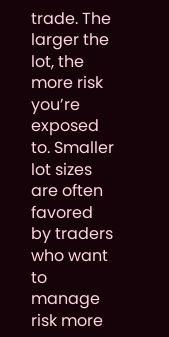trade. The larger the lot, the more risk you’re exposed to. Smaller lot sizes are often favored by traders who want to manage risk more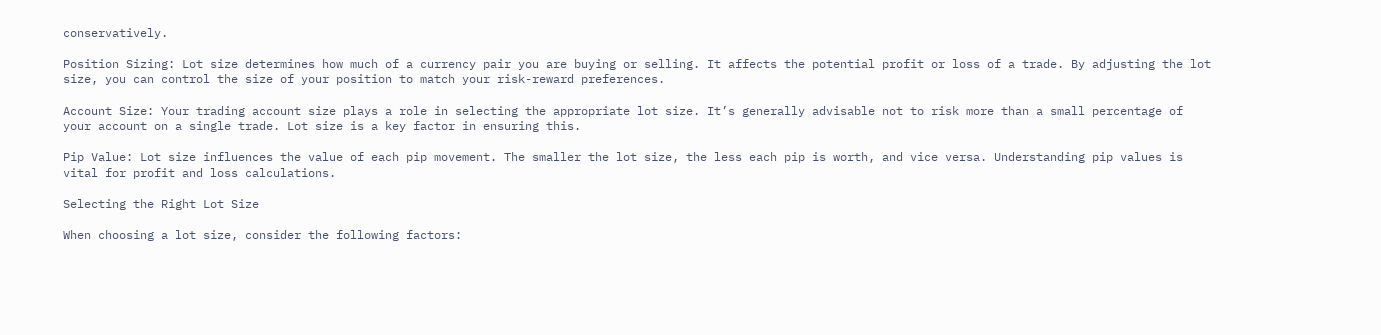conservatively.

Position Sizing: Lot size determines how much of a currency pair you are buying or selling. It affects the potential profit or loss of a trade. By adjusting the lot size, you can control the size of your position to match your risk-reward preferences.

Account Size: Your trading account size plays a role in selecting the appropriate lot size. It’s generally advisable not to risk more than a small percentage of your account on a single trade. Lot size is a key factor in ensuring this.

Pip Value: Lot size influences the value of each pip movement. The smaller the lot size, the less each pip is worth, and vice versa. Understanding pip values is vital for profit and loss calculations.

Selecting the Right Lot Size

When choosing a lot size, consider the following factors: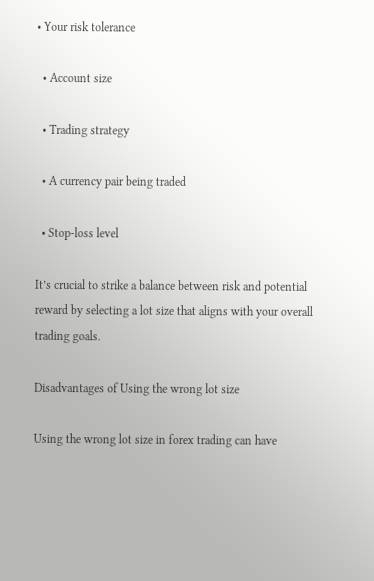• Your risk tolerance

  • Account size

  • Trading strategy

  • A currency pair being traded

  • Stop-loss level

It’s crucial to strike a balance between risk and potential reward by selecting a lot size that aligns with your overall trading goals.

Disadvantages of Using the wrong lot size

Using the wrong lot size in forex trading can have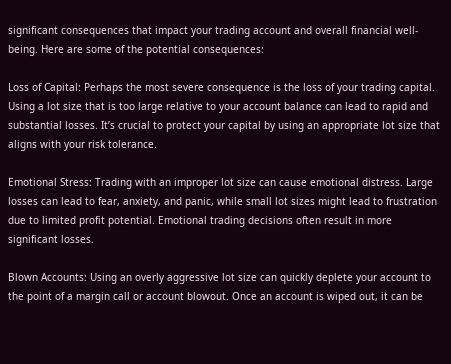significant consequences that impact your trading account and overall financial well-being. Here are some of the potential consequences:

Loss of Capital: Perhaps the most severe consequence is the loss of your trading capital. Using a lot size that is too large relative to your account balance can lead to rapid and substantial losses. It’s crucial to protect your capital by using an appropriate lot size that aligns with your risk tolerance.

Emotional Stress: Trading with an improper lot size can cause emotional distress. Large losses can lead to fear, anxiety, and panic, while small lot sizes might lead to frustration due to limited profit potential. Emotional trading decisions often result in more significant losses.

Blown Accounts: Using an overly aggressive lot size can quickly deplete your account to the point of a margin call or account blowout. Once an account is wiped out, it can be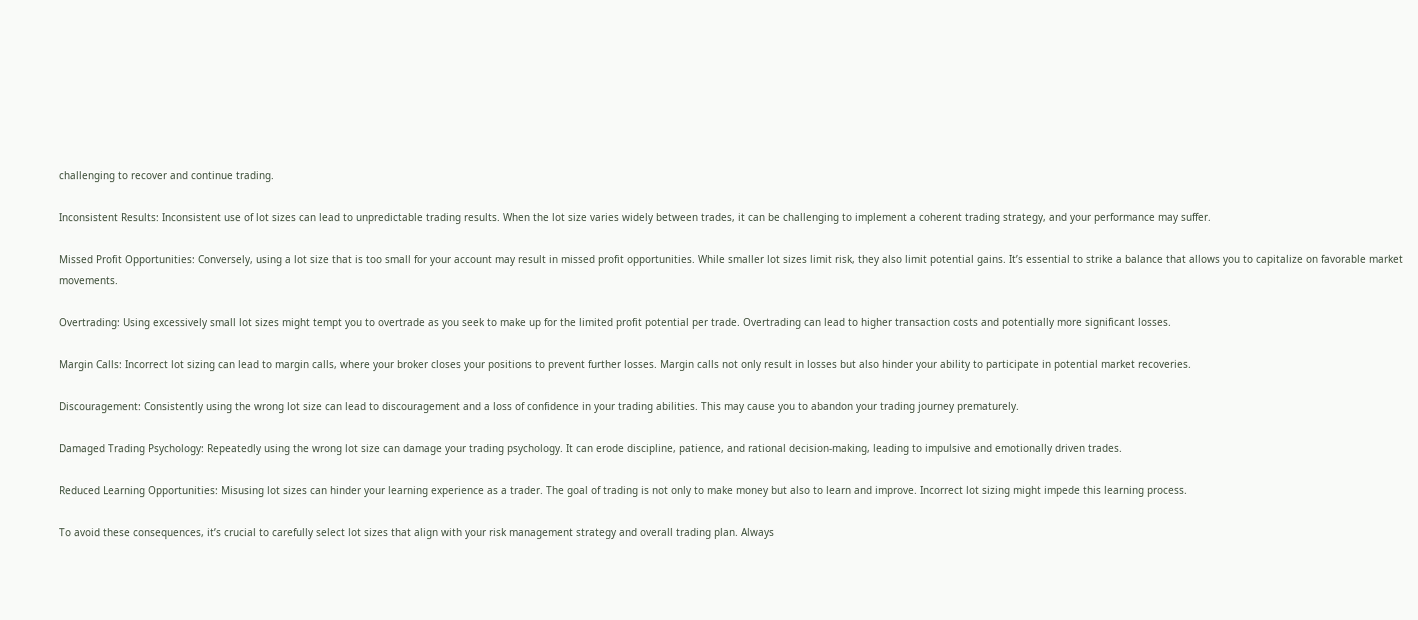challenging to recover and continue trading.

Inconsistent Results: Inconsistent use of lot sizes can lead to unpredictable trading results. When the lot size varies widely between trades, it can be challenging to implement a coherent trading strategy, and your performance may suffer.

Missed Profit Opportunities: Conversely, using a lot size that is too small for your account may result in missed profit opportunities. While smaller lot sizes limit risk, they also limit potential gains. It’s essential to strike a balance that allows you to capitalize on favorable market movements.

Overtrading: Using excessively small lot sizes might tempt you to overtrade as you seek to make up for the limited profit potential per trade. Overtrading can lead to higher transaction costs and potentially more significant losses.

Margin Calls: Incorrect lot sizing can lead to margin calls, where your broker closes your positions to prevent further losses. Margin calls not only result in losses but also hinder your ability to participate in potential market recoveries.

Discouragement: Consistently using the wrong lot size can lead to discouragement and a loss of confidence in your trading abilities. This may cause you to abandon your trading journey prematurely.

Damaged Trading Psychology: Repeatedly using the wrong lot size can damage your trading psychology. It can erode discipline, patience, and rational decision-making, leading to impulsive and emotionally driven trades.

Reduced Learning Opportunities: Misusing lot sizes can hinder your learning experience as a trader. The goal of trading is not only to make money but also to learn and improve. Incorrect lot sizing might impede this learning process.

To avoid these consequences, it’s crucial to carefully select lot sizes that align with your risk management strategy and overall trading plan. Always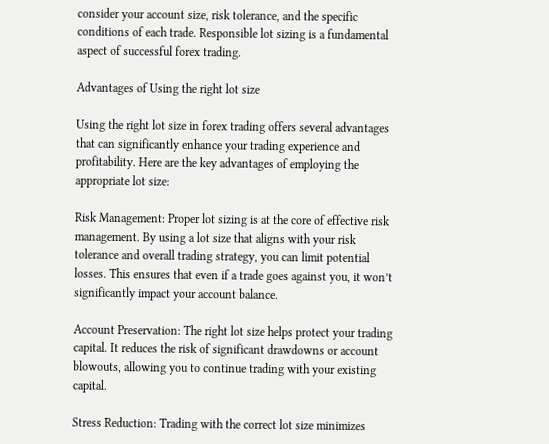consider your account size, risk tolerance, and the specific conditions of each trade. Responsible lot sizing is a fundamental aspect of successful forex trading.

Advantages of Using the right lot size

Using the right lot size in forex trading offers several advantages that can significantly enhance your trading experience and profitability. Here are the key advantages of employing the appropriate lot size:

Risk Management: Proper lot sizing is at the core of effective risk management. By using a lot size that aligns with your risk tolerance and overall trading strategy, you can limit potential losses. This ensures that even if a trade goes against you, it won’t significantly impact your account balance.

Account Preservation: The right lot size helps protect your trading capital. It reduces the risk of significant drawdowns or account blowouts, allowing you to continue trading with your existing capital.

Stress Reduction: Trading with the correct lot size minimizes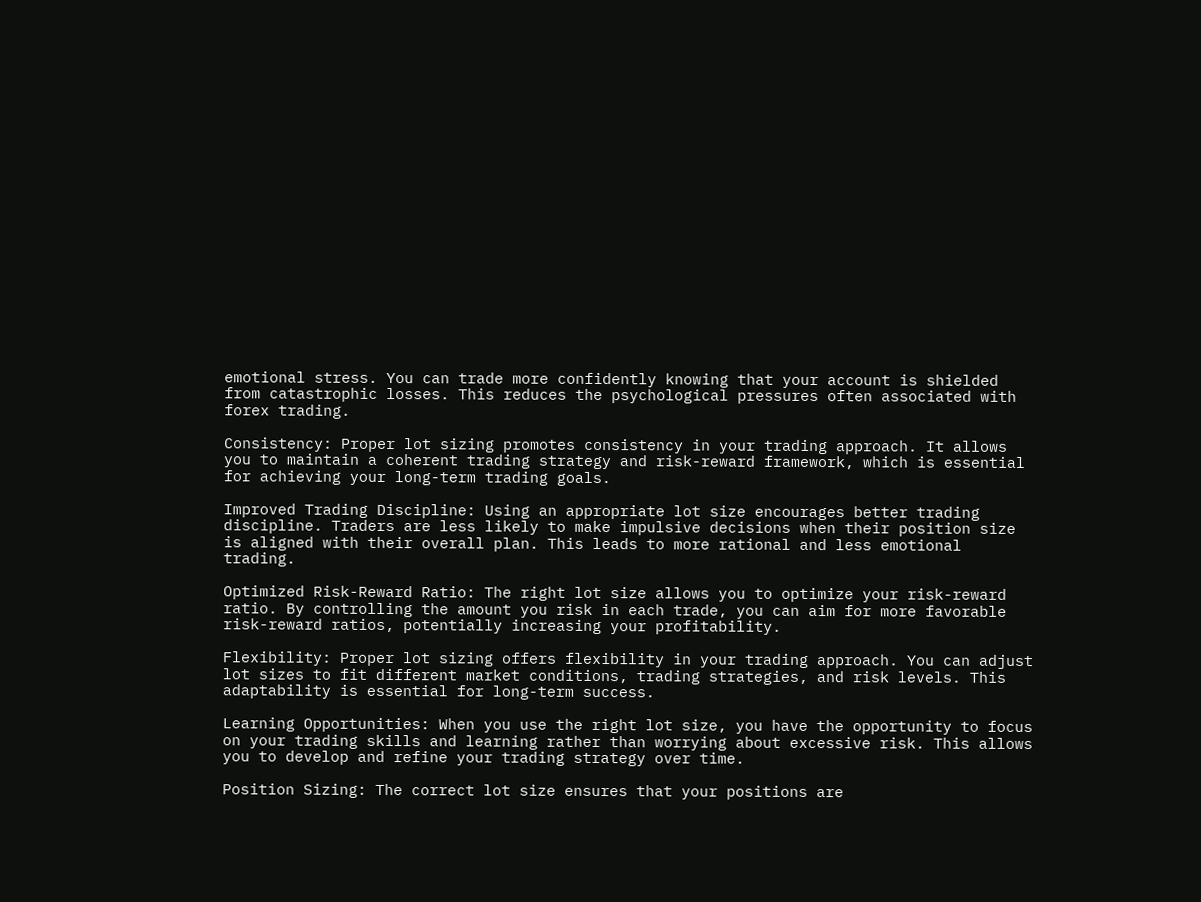emotional stress. You can trade more confidently knowing that your account is shielded from catastrophic losses. This reduces the psychological pressures often associated with forex trading.

Consistency: Proper lot sizing promotes consistency in your trading approach. It allows you to maintain a coherent trading strategy and risk-reward framework, which is essential for achieving your long-term trading goals.

Improved Trading Discipline: Using an appropriate lot size encourages better trading discipline. Traders are less likely to make impulsive decisions when their position size is aligned with their overall plan. This leads to more rational and less emotional trading.

Optimized Risk-Reward Ratio: The right lot size allows you to optimize your risk-reward ratio. By controlling the amount you risk in each trade, you can aim for more favorable risk-reward ratios, potentially increasing your profitability.

Flexibility: Proper lot sizing offers flexibility in your trading approach. You can adjust lot sizes to fit different market conditions, trading strategies, and risk levels. This adaptability is essential for long-term success.

Learning Opportunities: When you use the right lot size, you have the opportunity to focus on your trading skills and learning rather than worrying about excessive risk. This allows you to develop and refine your trading strategy over time.

Position Sizing: The correct lot size ensures that your positions are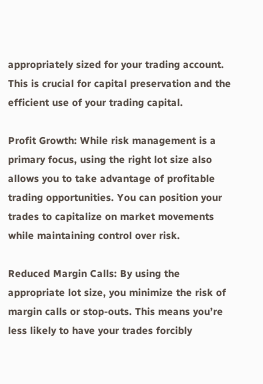appropriately sized for your trading account. This is crucial for capital preservation and the efficient use of your trading capital.

Profit Growth: While risk management is a primary focus, using the right lot size also allows you to take advantage of profitable trading opportunities. You can position your trades to capitalize on market movements while maintaining control over risk.

Reduced Margin Calls: By using the appropriate lot size, you minimize the risk of margin calls or stop-outs. This means you’re less likely to have your trades forcibly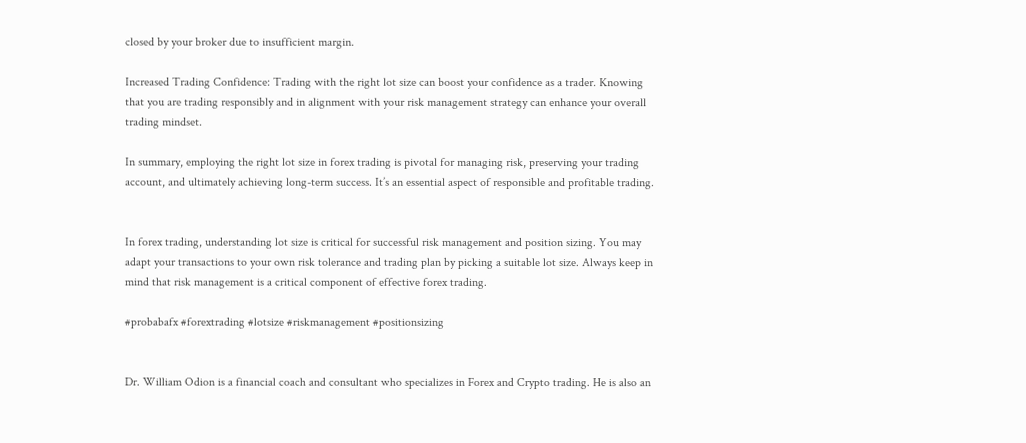closed by your broker due to insufficient margin.

Increased Trading Confidence: Trading with the right lot size can boost your confidence as a trader. Knowing that you are trading responsibly and in alignment with your risk management strategy can enhance your overall trading mindset.

In summary, employing the right lot size in forex trading is pivotal for managing risk, preserving your trading account, and ultimately achieving long-term success. It’s an essential aspect of responsible and profitable trading.


In forex trading, understanding lot size is critical for successful risk management and position sizing. You may adapt your transactions to your own risk tolerance and trading plan by picking a suitable lot size. Always keep in mind that risk management is a critical component of effective forex trading.

#probabafx #forextrading #lotsize #riskmanagement #positionsizing


Dr. William Odion is a financial coach and consultant who specializes in Forex and Crypto trading. He is also an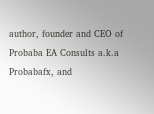author, founder and CEO of Probaba EA Consults a.k.a Probabafx, and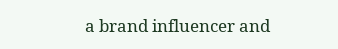a brand influencer and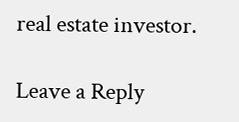real estate investor.

Leave a Reply